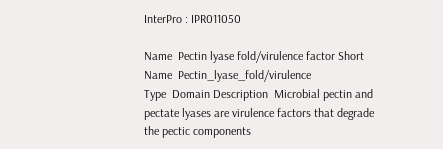InterPro : IPR011050

Name  Pectin lyase fold/virulence factor Short Name  Pectin_lyase_fold/virulence
Type  Domain Description  Microbial pectin and pectate lyases are virulence factors that degrade the pectic components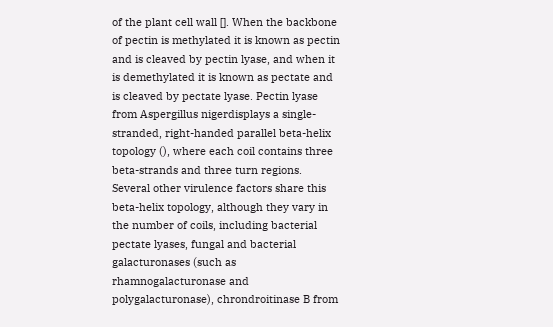of the plant cell wall []. When the backbone of pectin is methylated it is known as pectin and is cleaved by pectin lyase, and when it is demethylated it is known as pectate and is cleaved by pectate lyase. Pectin lyase from Aspergillus nigerdisplays a single-stranded, right-handed parallel beta-helix topology (), where each coil contains three beta-strands and three turn regions. Several other virulence factors share this beta-helix topology, although they vary in the number of coils, including bacterial pectate lyases, fungal and bacterial galacturonases (such as rhamnogalacturonase and polygalacturonase), chrondroitinase B from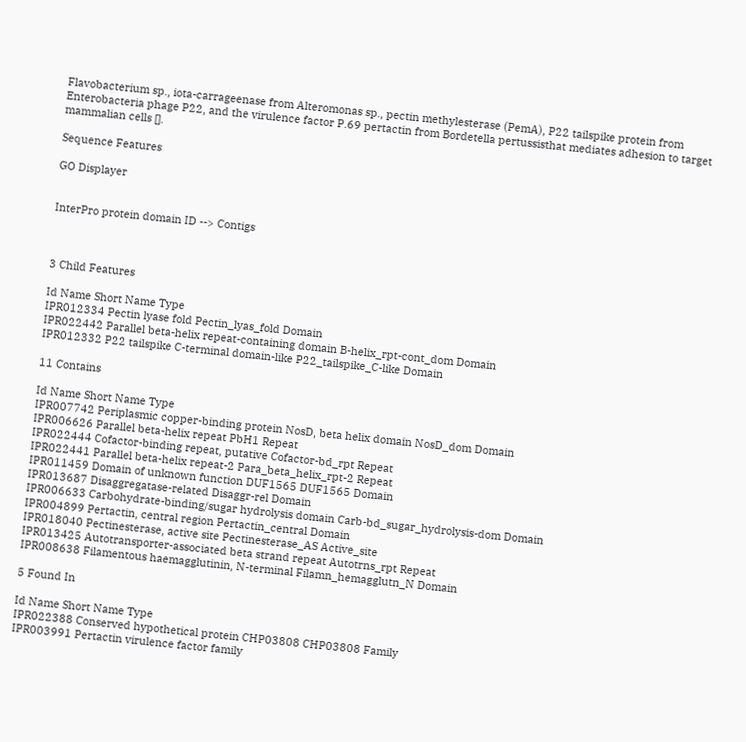Flavobacterium sp., iota-carrageenase from Alteromonas sp., pectin methylesterase (PemA), P22 tailspike protein from Enterobacteria phage P22, and the virulence factor P.69 pertactin from Bordetella pertussisthat mediates adhesion to target mammalian cells [].

Sequence Features

GO Displayer


InterPro protein domain ID --> Contigs



3 Child Features

Id Name Short Name Type
IPR012334 Pectin lyase fold Pectin_lyas_fold Domain
IPR022442 Parallel beta-helix repeat-containing domain B-helix_rpt-cont_dom Domain
IPR012332 P22 tailspike C-terminal domain-like P22_tailspike_C-like Domain

11 Contains

Id Name Short Name Type
IPR007742 Periplasmic copper-binding protein NosD, beta helix domain NosD_dom Domain
IPR006626 Parallel beta-helix repeat PbH1 Repeat
IPR022444 Cofactor-binding repeat, putative Cofactor-bd_rpt Repeat
IPR022441 Parallel beta-helix repeat-2 Para_beta_helix_rpt-2 Repeat
IPR011459 Domain of unknown function DUF1565 DUF1565 Domain
IPR013687 Disaggregatase-related Disaggr-rel Domain
IPR006633 Carbohydrate-binding/sugar hydrolysis domain Carb-bd_sugar_hydrolysis-dom Domain
IPR004899 Pertactin, central region Pertactin_central Domain
IPR018040 Pectinesterase, active site Pectinesterase_AS Active_site
IPR013425 Autotransporter-associated beta strand repeat Autotrns_rpt Repeat
IPR008638 Filamentous haemagglutinin, N-terminal Filamn_hemagglutn_N Domain

5 Found In

Id Name Short Name Type
IPR022388 Conserved hypothetical protein CHP03808 CHP03808 Family
IPR003991 Pertactin virulence factor family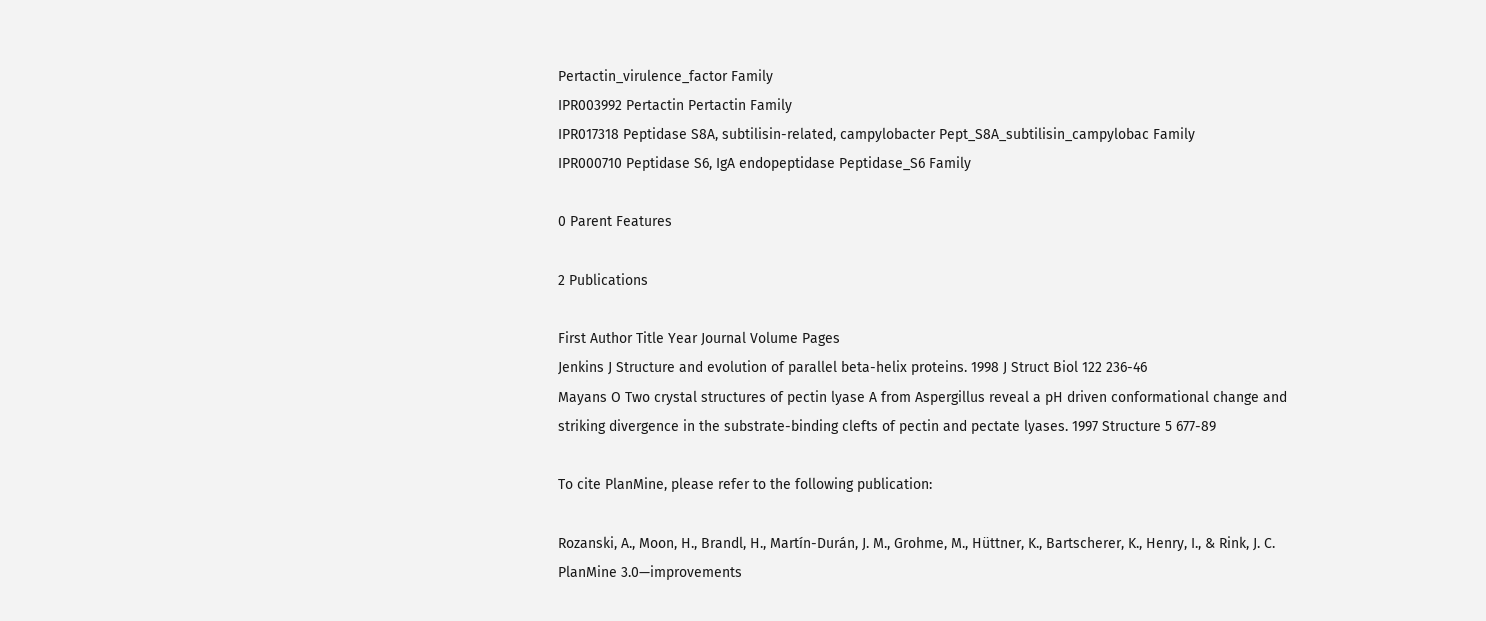Pertactin_virulence_factor Family
IPR003992 Pertactin Pertactin Family
IPR017318 Peptidase S8A, subtilisin-related, campylobacter Pept_S8A_subtilisin_campylobac Family
IPR000710 Peptidase S6, IgA endopeptidase Peptidase_S6 Family

0 Parent Features

2 Publications

First Author Title Year Journal Volume Pages
Jenkins J Structure and evolution of parallel beta-helix proteins. 1998 J Struct Biol 122 236-46
Mayans O Two crystal structures of pectin lyase A from Aspergillus reveal a pH driven conformational change and striking divergence in the substrate-binding clefts of pectin and pectate lyases. 1997 Structure 5 677-89

To cite PlanMine, please refer to the following publication:

Rozanski, A., Moon, H., Brandl, H., Martín-Durán, J. M., Grohme, M., Hüttner, K., Bartscherer, K., Henry, I., & Rink, J. C.
PlanMine 3.0—improvements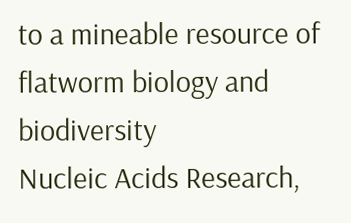to a mineable resource of flatworm biology and biodiversity
Nucleic Acids Research,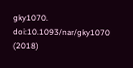gky1070. doi:10.1093/nar/gky1070 (2018)